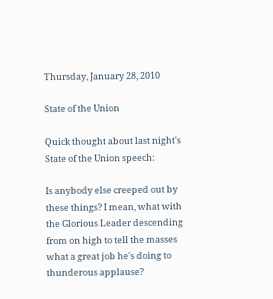Thursday, January 28, 2010

State of the Union

Quick thought about last night's State of the Union speech:

Is anybody else creeped out by these things? I mean, what with the Glorious Leader descending from on high to tell the masses what a great job he's doing to thunderous applause?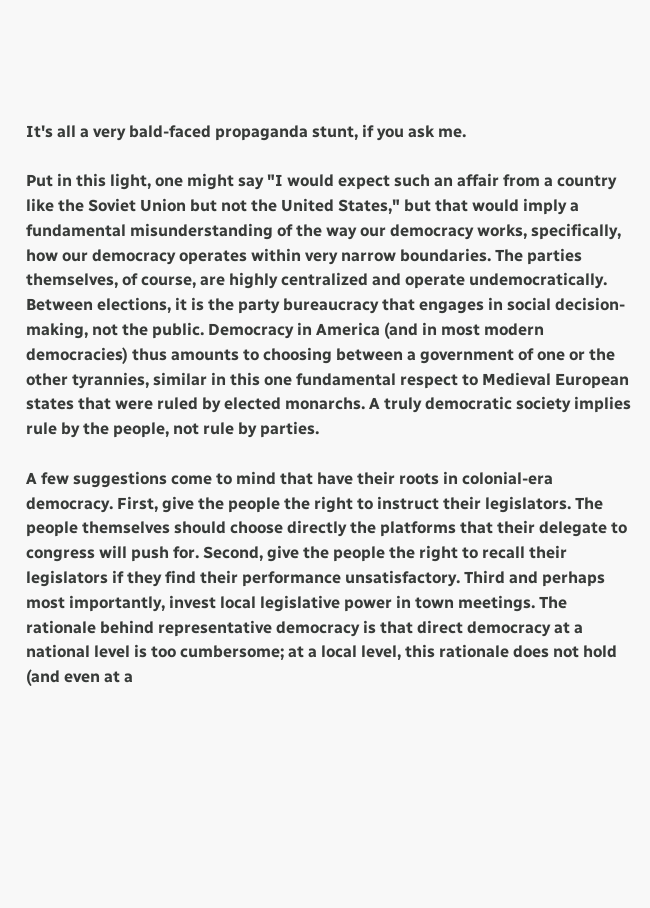It's all a very bald-faced propaganda stunt, if you ask me.

Put in this light, one might say "I would expect such an affair from a country like the Soviet Union but not the United States," but that would imply a fundamental misunderstanding of the way our democracy works, specifically, how our democracy operates within very narrow boundaries. The parties themselves, of course, are highly centralized and operate undemocratically. Between elections, it is the party bureaucracy that engages in social decision-making, not the public. Democracy in America (and in most modern democracies) thus amounts to choosing between a government of one or the other tyrannies, similar in this one fundamental respect to Medieval European states that were ruled by elected monarchs. A truly democratic society implies rule by the people, not rule by parties.

A few suggestions come to mind that have their roots in colonial-era democracy. First, give the people the right to instruct their legislators. The people themselves should choose directly the platforms that their delegate to congress will push for. Second, give the people the right to recall their legislators if they find their performance unsatisfactory. Third and perhaps most importantly, invest local legislative power in town meetings. The rationale behind representative democracy is that direct democracy at a national level is too cumbersome; at a local level, this rationale does not hold (and even at a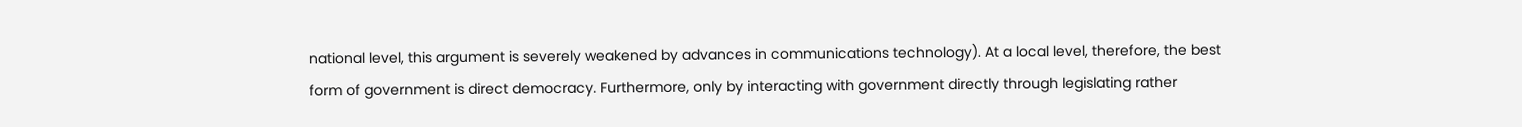national level, this argument is severely weakened by advances in communications technology). At a local level, therefore, the best form of government is direct democracy. Furthermore, only by interacting with government directly through legislating rather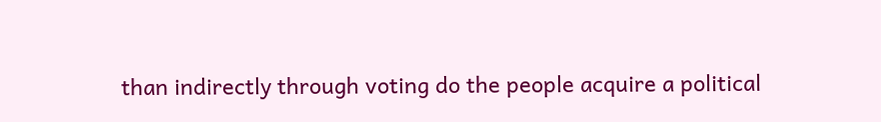than indirectly through voting do the people acquire a political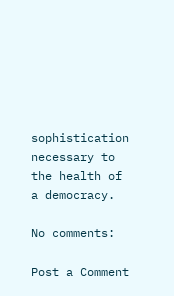sophistication necessary to the health of a democracy.

No comments:

Post a Comment